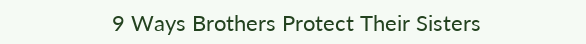9 Ways Brothers Protect Their Sisters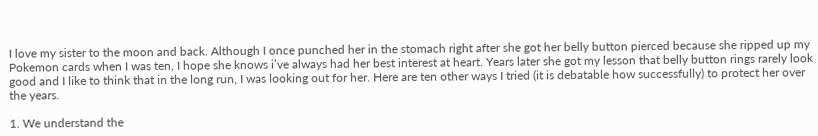I love my sister to the moon and back. Although I once punched her in the stomach right after she got her belly button pierced because she ripped up my Pokemon cards when I was ten, I hope she knows i’ve always had her best interest at heart. Years later she got my lesson that belly button rings rarely look good and I like to think that in the long run, I was looking out for her. Here are ten other ways I tried (it is debatable how successfully) to protect her over the years.

1. We understand the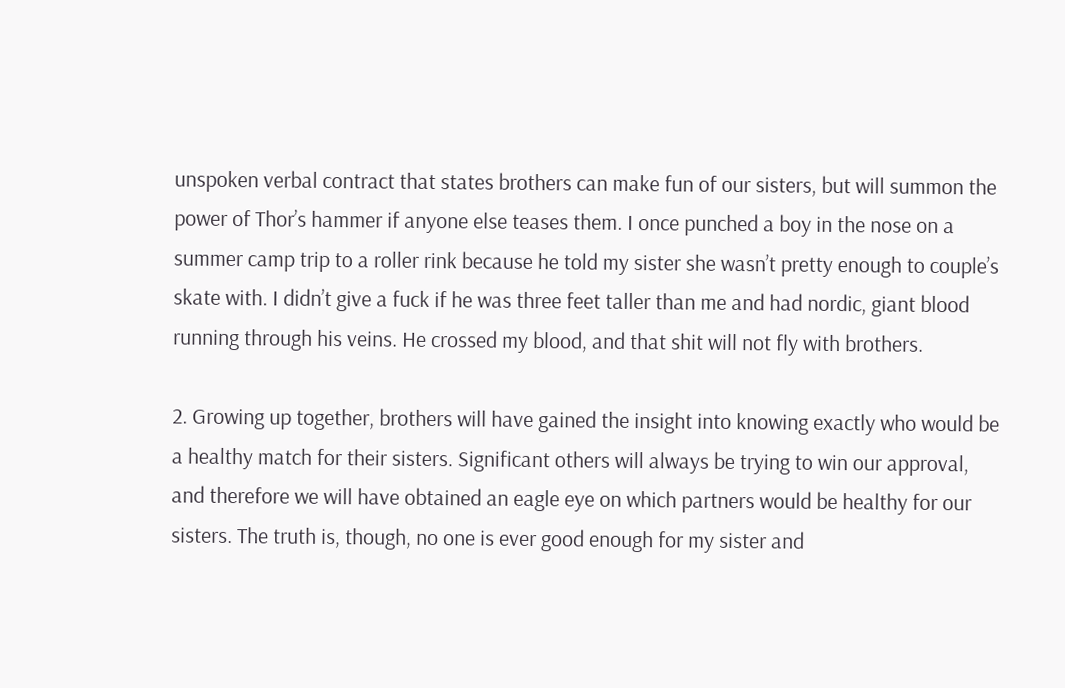unspoken verbal contract that states brothers can make fun of our sisters, but will summon the power of Thor’s hammer if anyone else teases them. I once punched a boy in the nose on a summer camp trip to a roller rink because he told my sister she wasn’t pretty enough to couple’s skate with. I didn’t give a fuck if he was three feet taller than me and had nordic, giant blood running through his veins. He crossed my blood, and that shit will not fly with brothers.

2. Growing up together, brothers will have gained the insight into knowing exactly who would be a healthy match for their sisters. Significant others will always be trying to win our approval, and therefore we will have obtained an eagle eye on which partners would be healthy for our sisters. The truth is, though, no one is ever good enough for my sister and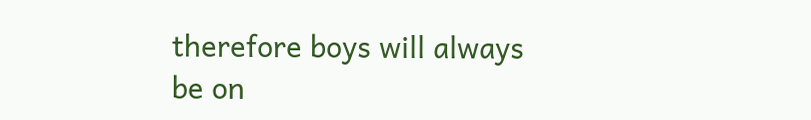therefore boys will always be on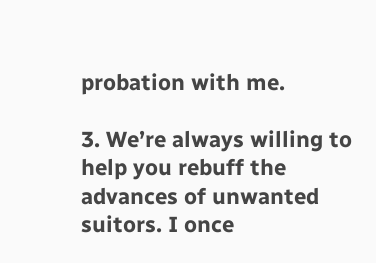probation with me.

3. We’re always willing to help you rebuff the advances of unwanted suitors. I once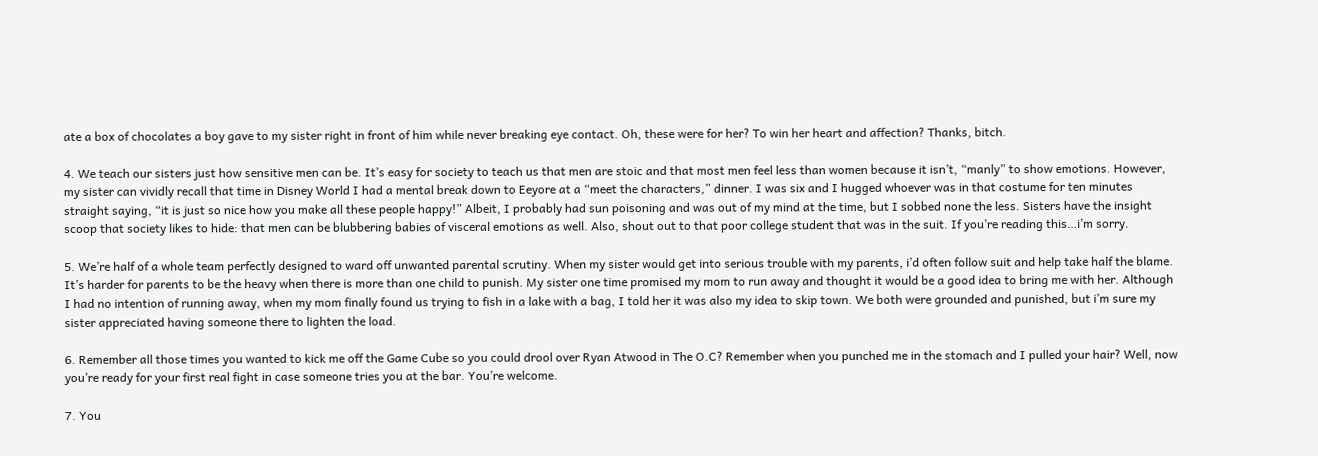ate a box of chocolates a boy gave to my sister right in front of him while never breaking eye contact. Oh, these were for her? To win her heart and affection? Thanks, bitch.

4. We teach our sisters just how sensitive men can be. It’s easy for society to teach us that men are stoic and that most men feel less than women because it isn’t, “manly” to show emotions. However, my sister can vividly recall that time in Disney World I had a mental break down to Eeyore at a “meet the characters,” dinner. I was six and I hugged whoever was in that costume for ten minutes straight saying, “it is just so nice how you make all these people happy!” Albeit, I probably had sun poisoning and was out of my mind at the time, but I sobbed none the less. Sisters have the insight scoop that society likes to hide: that men can be blubbering babies of visceral emotions as well. Also, shout out to that poor college student that was in the suit. If you’re reading this…i’m sorry.

5. We’re half of a whole team perfectly designed to ward off unwanted parental scrutiny. When my sister would get into serious trouble with my parents, i’d often follow suit and help take half the blame. It’s harder for parents to be the heavy when there is more than one child to punish. My sister one time promised my mom to run away and thought it would be a good idea to bring me with her. Although I had no intention of running away, when my mom finally found us trying to fish in a lake with a bag, I told her it was also my idea to skip town. We both were grounded and punished, but i’m sure my sister appreciated having someone there to lighten the load.

6. Remember all those times you wanted to kick me off the Game Cube so you could drool over Ryan Atwood in The O.C? Remember when you punched me in the stomach and I pulled your hair? Well, now you’re ready for your first real fight in case someone tries you at the bar. You’re welcome.

7. You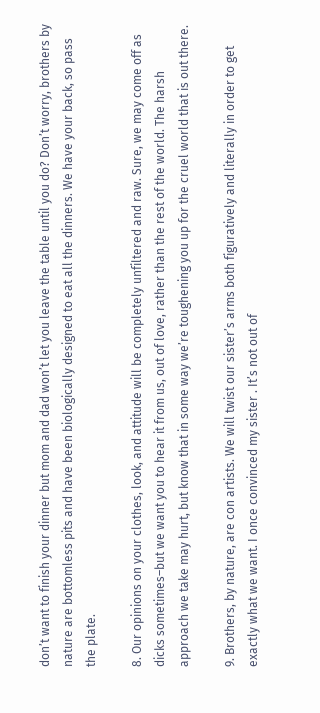don’t want to finish your dinner but mom and dad won’t let you leave the table until you do? Don’t worry, brothers by nature are bottomless pits and have been biologically designed to eat all the dinners. We have your back, so pass the plate.

8. Our opinions on your clothes, look, and attitude will be completely unfiltered and raw. Sure, we may come off as dicks sometimes–but we want you to hear it from us, out of love, rather than the rest of the world. The harsh approach we take may hurt, but know that in some way we’re toughening you up for the cruel world that is out there.

9. Brothers, by nature, are con artists. We will twist our sister’s arms both figuratively and literally in order to get exactly what we want. I once convinced my sister . It’s not out of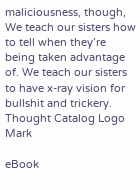maliciousness, though, We teach our sisters how to tell when they’re being taken advantage of. We teach our sisters to have x-ray vision for bullshit and trickery. Thought Catalog Logo Mark

eBook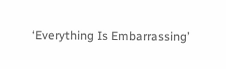‘Everything Is Embarrassing’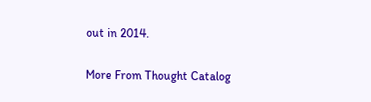out in 2014.

More From Thought Catalog